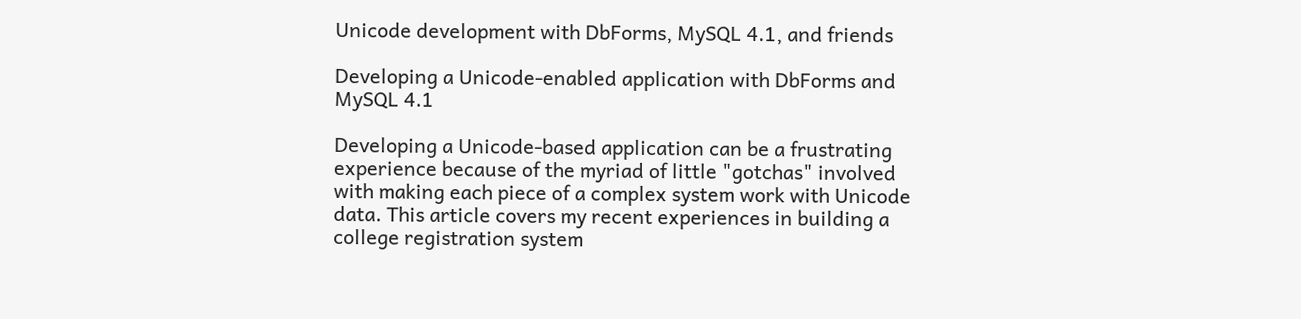Unicode development with DbForms, MySQL 4.1, and friends

Developing a Unicode-enabled application with DbForms and MySQL 4.1

Developing a Unicode-based application can be a frustrating experience because of the myriad of little "gotchas" involved with making each piece of a complex system work with Unicode data. This article covers my recent experiences in building a college registration system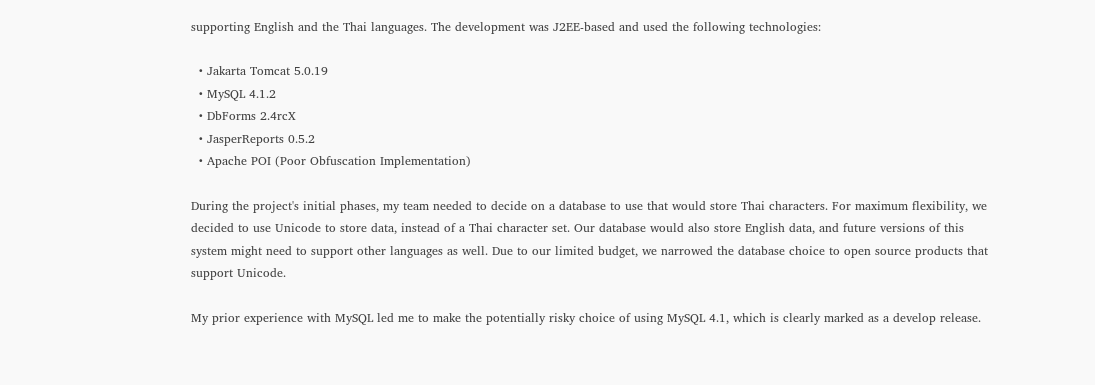supporting English and the Thai languages. The development was J2EE-based and used the following technologies:

  • Jakarta Tomcat 5.0.19
  • MySQL 4.1.2
  • DbForms 2.4rcX
  • JasperReports 0.5.2
  • Apache POI (Poor Obfuscation Implementation)

During the project's initial phases, my team needed to decide on a database to use that would store Thai characters. For maximum flexibility, we decided to use Unicode to store data, instead of a Thai character set. Our database would also store English data, and future versions of this system might need to support other languages as well. Due to our limited budget, we narrowed the database choice to open source products that support Unicode.

My prior experience with MySQL led me to make the potentially risky choice of using MySQL 4.1, which is clearly marked as a develop release.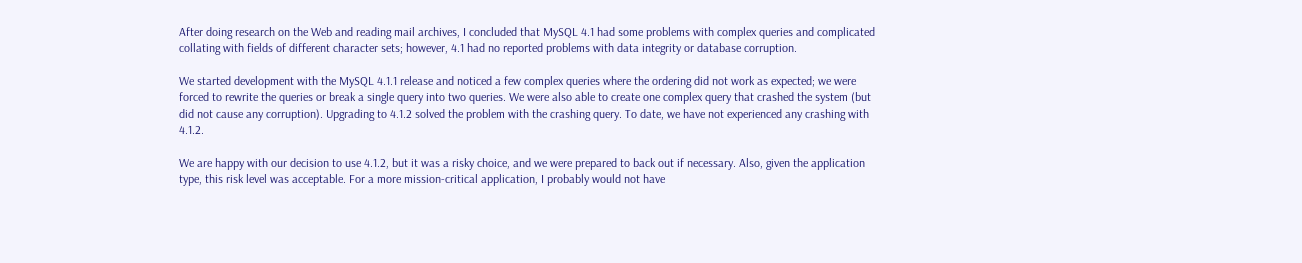After doing research on the Web and reading mail archives, I concluded that MySQL 4.1 had some problems with complex queries and complicated collating with fields of different character sets; however, 4.1 had no reported problems with data integrity or database corruption.

We started development with the MySQL 4.1.1 release and noticed a few complex queries where the ordering did not work as expected; we were forced to rewrite the queries or break a single query into two queries. We were also able to create one complex query that crashed the system (but did not cause any corruption). Upgrading to 4.1.2 solved the problem with the crashing query. To date, we have not experienced any crashing with 4.1.2.

We are happy with our decision to use 4.1.2, but it was a risky choice, and we were prepared to back out if necessary. Also, given the application type, this risk level was acceptable. For a more mission-critical application, I probably would not have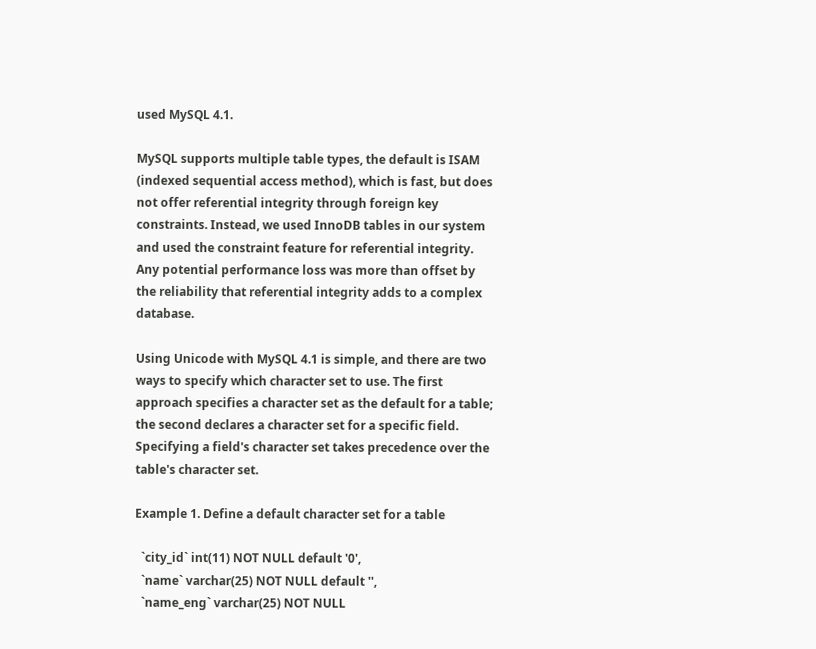used MySQL 4.1.

MySQL supports multiple table types, the default is ISAM (indexed sequential access method), which is fast, but does not offer referential integrity through foreign key constraints. Instead, we used InnoDB tables in our system and used the constraint feature for referential integrity. Any potential performance loss was more than offset by the reliability that referential integrity adds to a complex database.

Using Unicode with MySQL 4.1 is simple, and there are two ways to specify which character set to use. The first approach specifies a character set as the default for a table; the second declares a character set for a specific field. Specifying a field's character set takes precedence over the table's character set.

Example 1. Define a default character set for a table

  `city_id` int(11) NOT NULL default '0',
  `name` varchar(25) NOT NULL default '',
  `name_eng` varchar(25) NOT NULL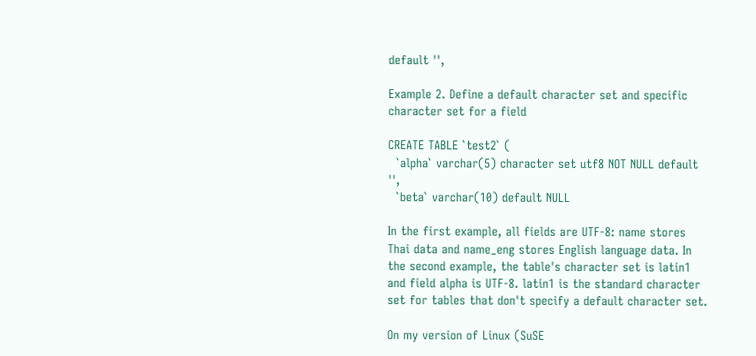default '',

Example 2. Define a default character set and specific character set for a field

CREATE TABLE `test2` (
  `alpha` varchar(5) character set utf8 NOT NULL default '',
  `beta` varchar(10) default NULL

In the first example, all fields are UTF-8: name stores Thai data and name_eng stores English language data. In the second example, the table's character set is latin1 and field alpha is UTF-8. latin1 is the standard character set for tables that don't specify a default character set.

On my version of Linux (SuSE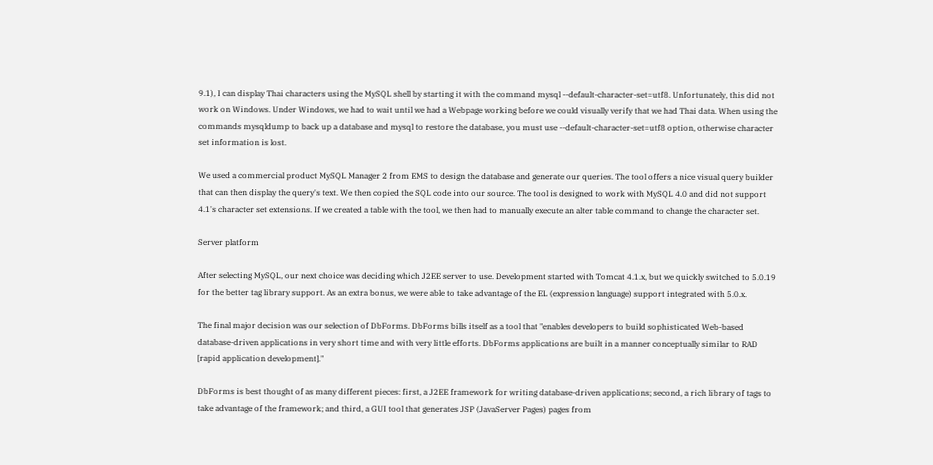9.1), I can display Thai characters using the MySQL shell by starting it with the command mysql --default-character-set=utf8. Unfortunately, this did not work on Windows. Under Windows, we had to wait until we had a Webpage working before we could visually verify that we had Thai data. When using the commands mysqldump to back up a database and mysql to restore the database, you must use --default-character-set=utf8 option, otherwise character set information is lost.

We used a commercial product MySQL Manager 2 from EMS to design the database and generate our queries. The tool offers a nice visual query builder that can then display the query's text. We then copied the SQL code into our source. The tool is designed to work with MySQL 4.0 and did not support 4.1's character set extensions. If we created a table with the tool, we then had to manually execute an alter table command to change the character set.

Server platform

After selecting MySQL, our next choice was deciding which J2EE server to use. Development started with Tomcat 4.1.x, but we quickly switched to 5.0.19 for the better tag library support. As an extra bonus, we were able to take advantage of the EL (expression language) support integrated with 5.0.x.

The final major decision was our selection of DbForms. DbForms bills itself as a tool that "enables developers to build sophisticated Web-based database-driven applications in very short time and with very little efforts. DbForms applications are built in a manner conceptually similar to RAD [rapid application development]."

DbForms is best thought of as many different pieces: first, a J2EE framework for writing database-driven applications; second, a rich library of tags to take advantage of the framework; and third, a GUI tool that generates JSP (JavaServer Pages) pages from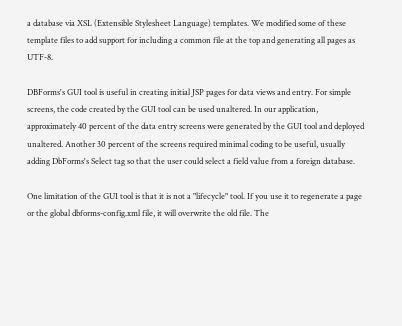a database via XSL (Extensible Stylesheet Language) templates. We modified some of these template files to add support for including a common file at the top and generating all pages as UTF-8.

DBForms's GUI tool is useful in creating initial JSP pages for data views and entry. For simple screens, the code created by the GUI tool can be used unaltered. In our application, approximately 40 percent of the data entry screens were generated by the GUI tool and deployed unaltered. Another 30 percent of the screens required minimal coding to be useful, usually adding DbForms's Select tag so that the user could select a field value from a foreign database.

One limitation of the GUI tool is that it is not a "lifecycle" tool. If you use it to regenerate a page or the global dbforms-config.xml file, it will overwrite the old file. The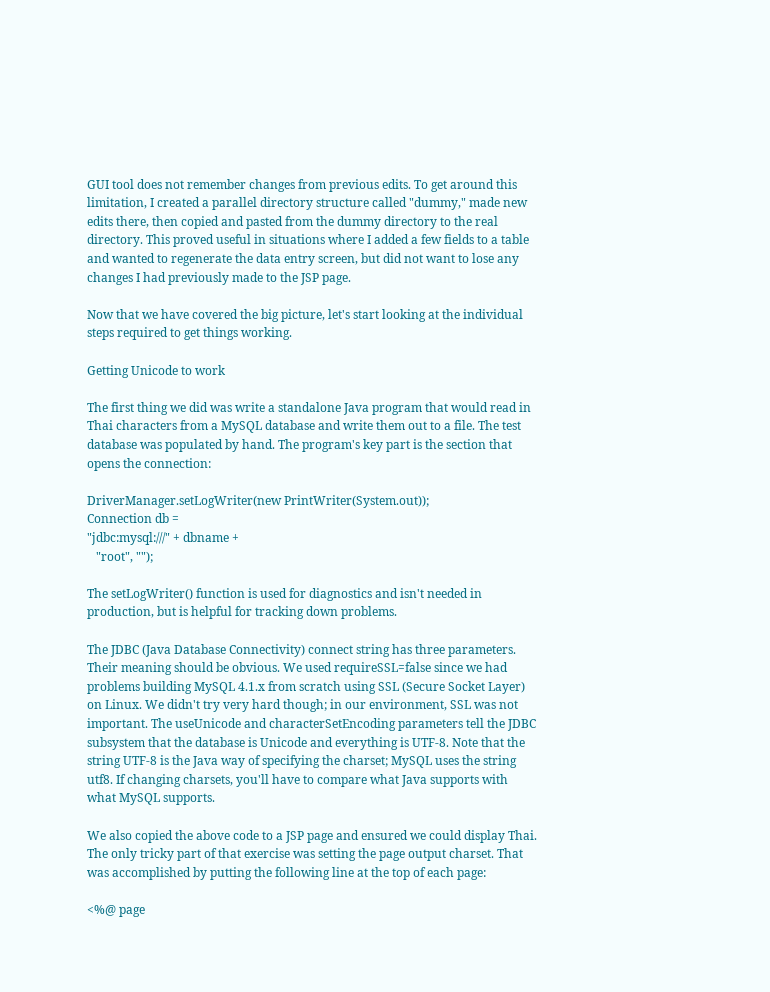GUI tool does not remember changes from previous edits. To get around this limitation, I created a parallel directory structure called "dummy," made new edits there, then copied and pasted from the dummy directory to the real directory. This proved useful in situations where I added a few fields to a table and wanted to regenerate the data entry screen, but did not want to lose any changes I had previously made to the JSP page.

Now that we have covered the big picture, let's start looking at the individual steps required to get things working.

Getting Unicode to work

The first thing we did was write a standalone Java program that would read in Thai characters from a MySQL database and write them out to a file. The test database was populated by hand. The program's key part is the section that opens the connection:

DriverManager.setLogWriter(new PrintWriter(System.out));
Connection db =
"jdbc:mysql:///" + dbname +
   "root", "");

The setLogWriter() function is used for diagnostics and isn't needed in production, but is helpful for tracking down problems.

The JDBC (Java Database Connectivity) connect string has three parameters. Their meaning should be obvious. We used requireSSL=false since we had problems building MySQL 4.1.x from scratch using SSL (Secure Socket Layer) on Linux. We didn't try very hard though; in our environment, SSL was not important. The useUnicode and characterSetEncoding parameters tell the JDBC subsystem that the database is Unicode and everything is UTF-8. Note that the string UTF-8 is the Java way of specifying the charset; MySQL uses the string utf8. If changing charsets, you'll have to compare what Java supports with what MySQL supports.

We also copied the above code to a JSP page and ensured we could display Thai. The only tricky part of that exercise was setting the page output charset. That was accomplished by putting the following line at the top of each page:

<%@ page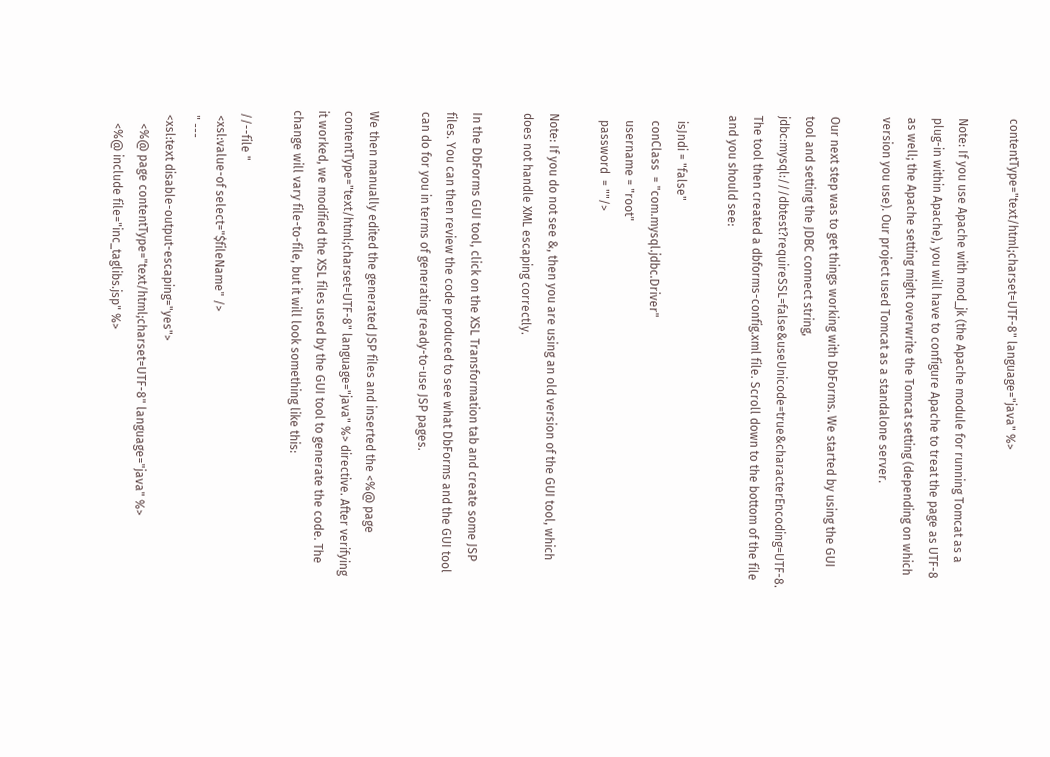contentType="text/html;charset=UTF-8" language="java" %>

Note: If you use Apache with mod_jk (the Apache module for running Tomcat as a plug-in within Apache), you will have to configure Apache to treat the page as UTF-8 as well; the Apache setting might overwrite the Tomcat setting (depending on which version you use). Our project used Tomcat as a standalone server.

Our next step was to get things working with DbForms. We started by using the GUI tool and setting the JDBC connect string, jdbc:mysql:///dbtest?requireSSL=false&useUnicode=true&characterEncoding=UTF-8. The tool then created a dbforms-config.xml file. Scroll down to the bottom of the file and you should see:

  isJndi = "false"
  conClass  = "com.mysql.jdbc.Driver"
  username = "root"
  password  = ""/>

Note: If you do not see &, then you are using an old version of the GUI tool, which does not handle XML escaping correctly.

In the DbForms GUI tool, click on the XSL Transformation tab and create some JSP files. You can then review the code produced to see what DbForms and the GUI tool can do for you in terms of generating ready-to-use JSP pages.

We then manually edited the generated JSP files and inserted the <%@ page contentType="text/html;charset=UTF-8" language="java" %> directive. After verifying it worked, we modified the XSL files used by the GUI tool to generate the code. The change will vary file-to-file, but it will look something like this:

 //--file "
  <xsl:value-of select="$fileName" />
  " ---
  <xsl:text disable-output-escaping="yes">
     <%@ page contentType="text/html;charset=UTF-8" language="java" %>
     <%@ include file="inc_taglibs.jsp" %>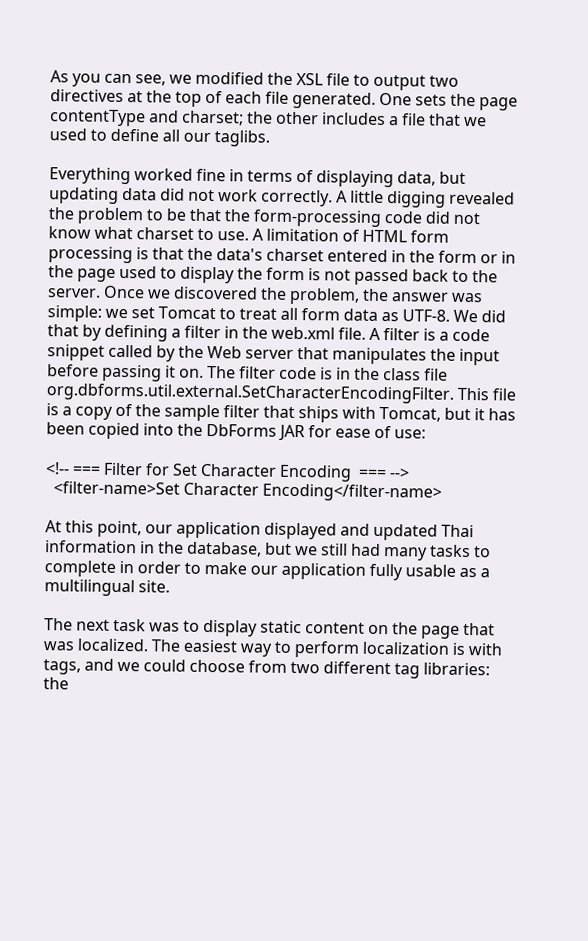As you can see, we modified the XSL file to output two directives at the top of each file generated. One sets the page contentType and charset; the other includes a file that we used to define all our taglibs.

Everything worked fine in terms of displaying data, but updating data did not work correctly. A little digging revealed the problem to be that the form-processing code did not know what charset to use. A limitation of HTML form processing is that the data's charset entered in the form or in the page used to display the form is not passed back to the server. Once we discovered the problem, the answer was simple: we set Tomcat to treat all form data as UTF-8. We did that by defining a filter in the web.xml file. A filter is a code snippet called by the Web server that manipulates the input before passing it on. The filter code is in the class file org.dbforms.util.external.SetCharacterEncodingFilter. This file is a copy of the sample filter that ships with Tomcat, but it has been copied into the DbForms JAR for ease of use:

<!-- === Filter for Set Character Encoding  === -->
  <filter-name>Set Character Encoding</filter-name>

At this point, our application displayed and updated Thai information in the database, but we still had many tasks to complete in order to make our application fully usable as a multilingual site.

The next task was to display static content on the page that was localized. The easiest way to perform localization is with tags, and we could choose from two different tag libraries: the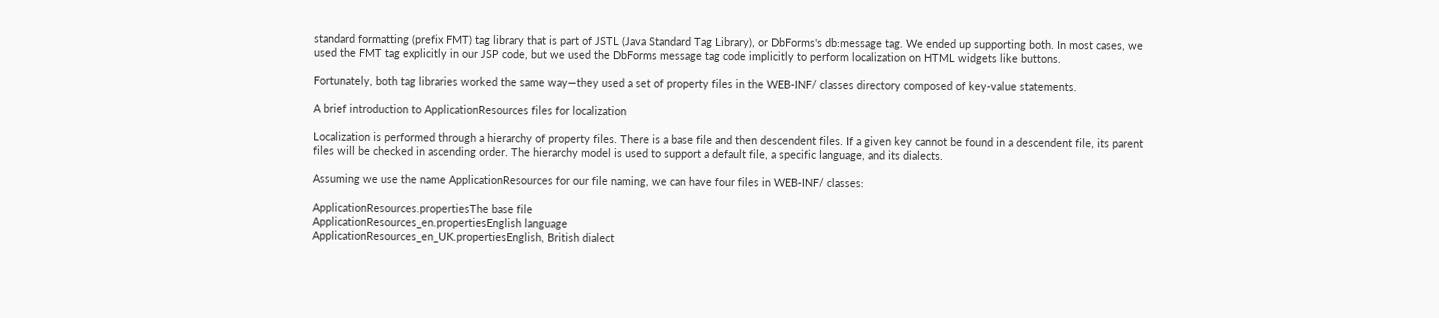standard formatting (prefix FMT) tag library that is part of JSTL (Java Standard Tag Library), or DbForms's db:message tag. We ended up supporting both. In most cases, we used the FMT tag explicitly in our JSP code, but we used the DbForms message tag code implicitly to perform localization on HTML widgets like buttons.

Fortunately, both tag libraries worked the same way—they used a set of property files in the WEB-INF/ classes directory composed of key-value statements.

A brief introduction to ApplicationResources files for localization

Localization is performed through a hierarchy of property files. There is a base file and then descendent files. If a given key cannot be found in a descendent file, its parent files will be checked in ascending order. The hierarchy model is used to support a default file, a specific language, and its dialects.

Assuming we use the name ApplicationResources for our file naming, we can have four files in WEB-INF/ classes:

ApplicationResources.propertiesThe base file
ApplicationResources_en.propertiesEnglish language
ApplicationResources_en_UK.propertiesEnglish, British dialect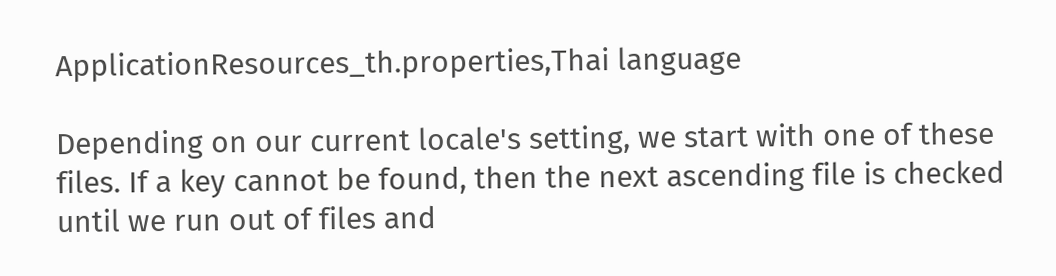ApplicationResources_th.properties,Thai language

Depending on our current locale's setting, we start with one of these files. If a key cannot be found, then the next ascending file is checked until we run out of files and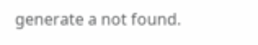generate a not found.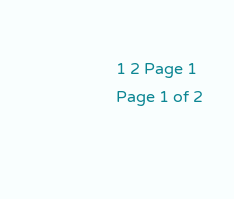1 2 Page 1
Page 1 of 2